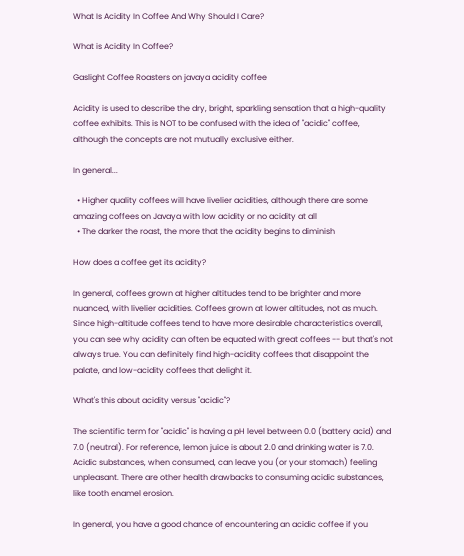What Is Acidity In Coffee And Why Should I Care?

What is Acidity In Coffee?

Gaslight Coffee Roasters on javaya acidity coffee

Acidity is used to describe the dry, bright, sparkling sensation that a high-quality coffee exhibits. This is NOT to be confused with the idea of "acidic" coffee, although the concepts are not mutually exclusive either.

In general...

  • Higher quality coffees will have livelier acidities, although there are some amazing coffees on Javaya with low acidity or no acidity at all
  • The darker the roast, the more that the acidity begins to diminish

How does a coffee get its acidity?

In general, coffees grown at higher altitudes tend to be brighter and more nuanced, with livelier acidities. Coffees grown at lower altitudes, not as much. Since high-altitude coffees tend to have more desirable characteristics overall, you can see why acidity can often be equated with great coffees -- but that's not always true. You can definitely find high-acidity coffees that disappoint the palate, and low-acidity coffees that delight it.

What's this about acidity versus "acidic"?

The scientific term for "acidic" is having a pH level between 0.0 (battery acid) and 7.0 (neutral). For reference, lemon juice is about 2.0 and drinking water is 7.0. Acidic substances, when consumed, can leave you (or your stomach) feeling unpleasant. There are other health drawbacks to consuming acidic substances, like tooth enamel erosion.

In general, you have a good chance of encountering an acidic coffee if you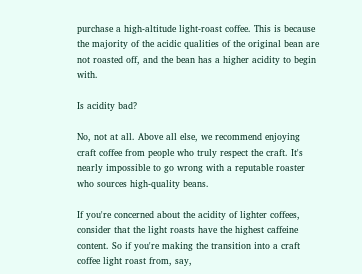purchase a high-altitude light-roast coffee. This is because the majority of the acidic qualities of the original bean are not roasted off, and the bean has a higher acidity to begin with.

Is acidity bad?

No, not at all. Above all else, we recommend enjoying craft coffee from people who truly respect the craft. It's nearly impossible to go wrong with a reputable roaster who sources high-quality beans.

If you're concerned about the acidity of lighter coffees, consider that the light roasts have the highest caffeine content. So if you're making the transition into a craft coffee light roast from, say,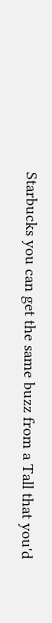Starbucks you can get the same buzz from a Tall that you'd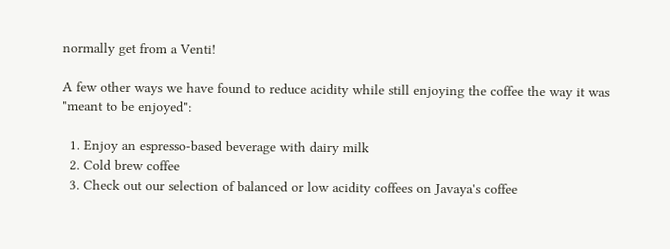normally get from a Venti!

A few other ways we have found to reduce acidity while still enjoying the coffee the way it was "meant to be enjoyed":

  1. Enjoy an espresso-based beverage with dairy milk
  2. Cold brew coffee
  3. Check out our selection of balanced or low acidity coffees on Javaya's coffee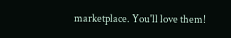marketplace. You'll love them!